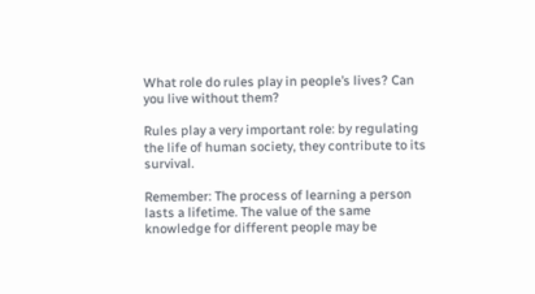What role do rules play in people’s lives? Can you live without them?

Rules play a very important role: by regulating the life of human society, they contribute to its survival.

Remember: The process of learning a person lasts a lifetime. The value of the same knowledge for different people may be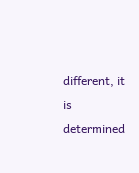different, it is determined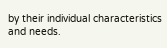by their individual characteristics and needs.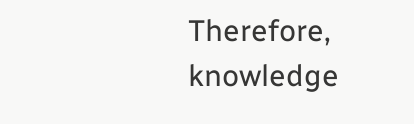Therefore, knowledge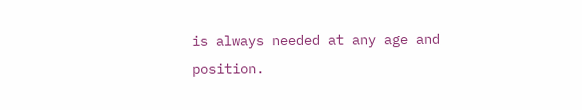is always needed at any age and position.